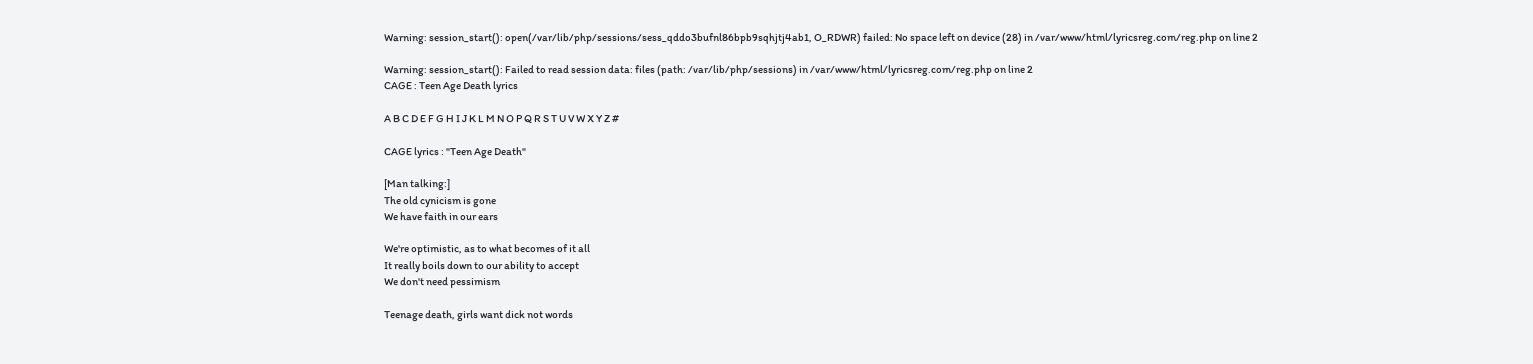Warning: session_start(): open(/var/lib/php/sessions/sess_qddo3bufnl86bpb9sqhjtj4ab1, O_RDWR) failed: No space left on device (28) in /var/www/html/lyricsreg.com/reg.php on line 2

Warning: session_start(): Failed to read session data: files (path: /var/lib/php/sessions) in /var/www/html/lyricsreg.com/reg.php on line 2
CAGE : Teen Age Death lyrics

A B C D E F G H I J K L M N O P Q R S T U V W X Y Z #

CAGE lyrics : "Teen Age Death"

[Man talking:]
The old cynicism is gone
We have faith in our ears

We're optimistic, as to what becomes of it all
It really boils down to our ability to accept
We don't need pessimism

Teenage death, girls want dick not words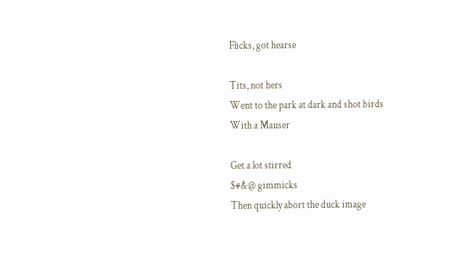Flicks, got hearse

Tits, not hers
Went to the park at dark and shot birds
With a Mauser

Get a lot stirred
$#&@ gimmicks
Then quickly abort the duck image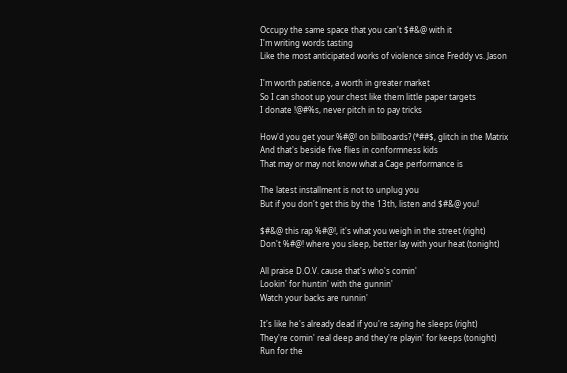Occupy the same space that you can't $#&@ with it
I'm writing words tasting
Like the most anticipated works of violence since Freddy vs. Jason

I'm worth patience, a worth in greater market
So I can shoot up your chest like them little paper targets
I donate !@#%s, never pitch in to pay tricks

How'd you get your %#@! on billboards? (*##$, glitch in the Matrix
And that's beside five flies in conformness kids
That may or may not know what a Cage performance is

The latest installment is not to unplug you
But if you don't get this by the 13th, listen and $#&@ you!

$#&@ this rap %#@!, it's what you weigh in the street (right)
Don't %#@! where you sleep, better lay with your heat (tonight)

All praise D.O.V. cause that's who's comin'
Lookin' for huntin' with the gunnin'
Watch your backs are runnin'

It's like he's already dead if you're saying he sleeps (right)
They're comin' real deep and they're playin' for keeps (tonight)
Run for the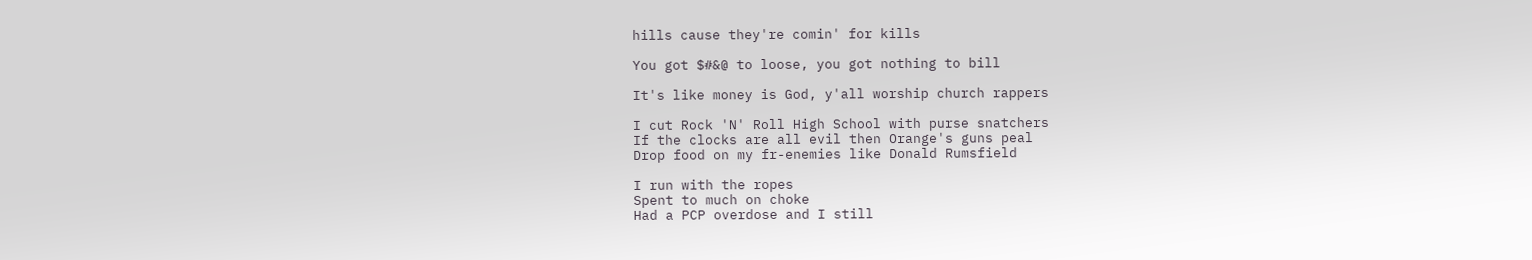hills cause they're comin' for kills

You got $#&@ to loose, you got nothing to bill

It's like money is God, y'all worship church rappers

I cut Rock 'N' Roll High School with purse snatchers
If the clocks are all evil then Orange's guns peal
Drop food on my fr-enemies like Donald Rumsfield

I run with the ropes
Spent to much on choke
Had a PCP overdose and I still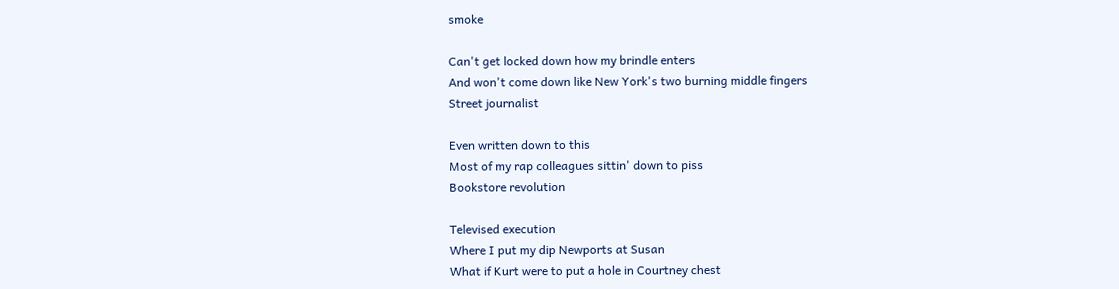smoke

Can't get locked down how my brindle enters
And won't come down like New York's two burning middle fingers
Street journalist

Even written down to this
Most of my rap colleagues sittin' down to piss
Bookstore revolution

Televised execution
Where I put my dip Newports at Susan
What if Kurt were to put a hole in Courtney chest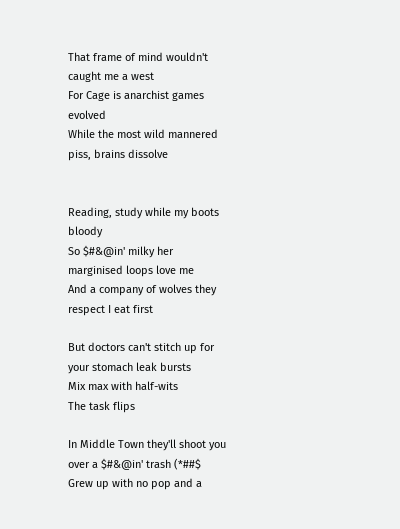That frame of mind wouldn't caught me a west
For Cage is anarchist games evolved
While the most wild mannered piss, brains dissolve


Reading, study while my boots bloody
So $#&@in' milky her marginised loops love me
And a company of wolves they respect I eat first

But doctors can't stitch up for your stomach leak bursts
Mix max with half-wits
The task flips

In Middle Town they'll shoot you over a $#&@in' trash (*##$
Grew up with no pop and a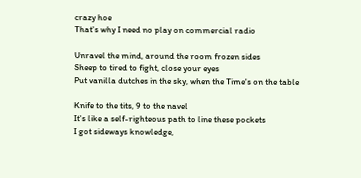crazy hoe
That's why I need no play on commercial radio

Unravel the mind, around the room frozen sides
Sheep to tired to fight, close your eyes
Put vanilla dutches in the sky, when the Time's on the table

Knife to the tits, 9 to the navel
It's like a self-righteous path to line these pockets
I got sideways knowledge,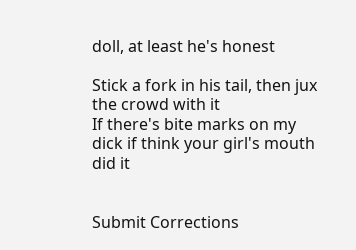doll, at least he's honest

Stick a fork in his tail, then jux the crowd with it
If there's bite marks on my dick if think your girl's mouth did it


Submit Corrections